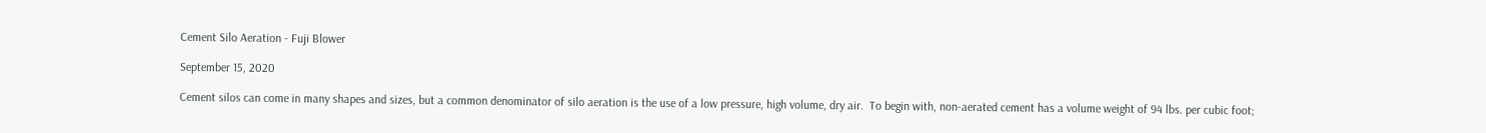Cement Silo Aeration - Fuji Blower

September 15, 2020

Cement silos can come in many shapes and sizes, but a common denominator of silo aeration is the use of a low pressure, high volume, dry air.  To begin with, non-aerated cement has a volume weight of 94 lbs. per cubic foot;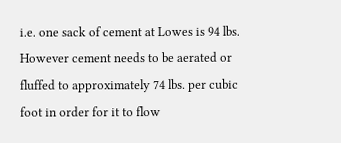i.e. one sack of cement at Lowes is 94 lbs.  However cement needs to be aerated or fluffed to approximately 74 lbs. per cubic foot in order for it to flow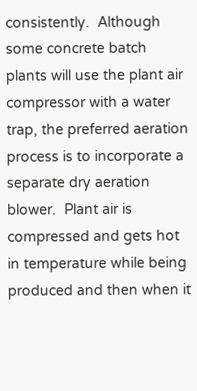consistently.  Although some concrete batch plants will use the plant air compressor with a water trap, the preferred aeration process is to incorporate a separate dry aeration blower.  Plant air is compressed and gets hot in temperature while being produced and then when it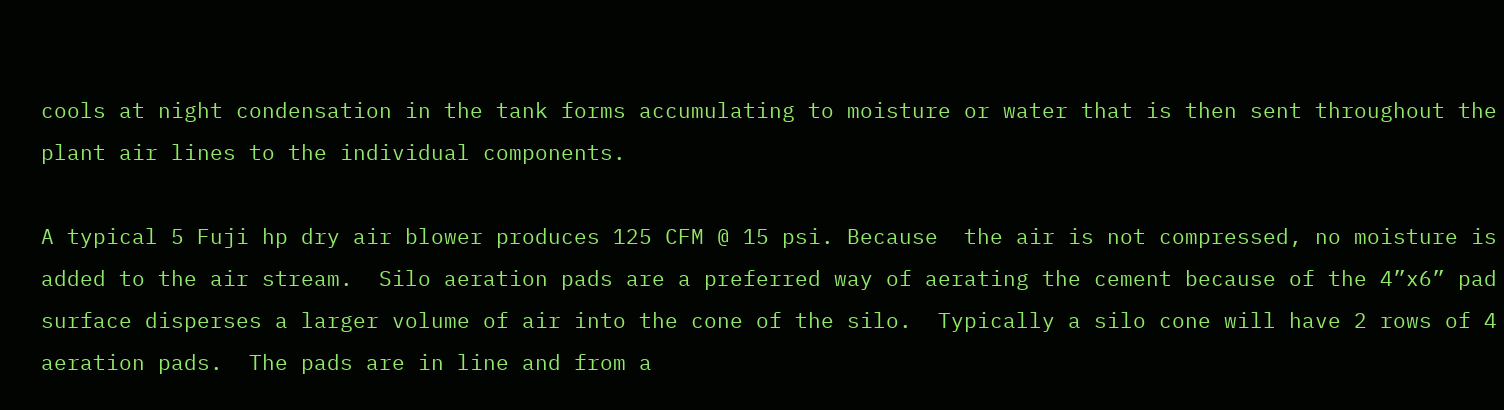cools at night condensation in the tank forms accumulating to moisture or water that is then sent throughout the plant air lines to the individual components.

A typical 5 Fuji hp dry air blower produces 125 CFM @ 15 psi. Because  the air is not compressed, no moisture is added to the air stream.  Silo aeration pads are a preferred way of aerating the cement because of the 4”x6” pad surface disperses a larger volume of air into the cone of the silo.  Typically a silo cone will have 2 rows of 4 aeration pads.  The pads are in line and from a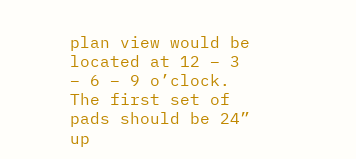plan view would be located at 12 – 3 – 6 – 9 o’clock.  The first set of pads should be 24” up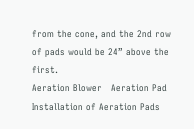from the cone, and the 2nd row of pads would be 24” above the first.
Aeration Blower   Aeration Pad Installation of Aeration Pads